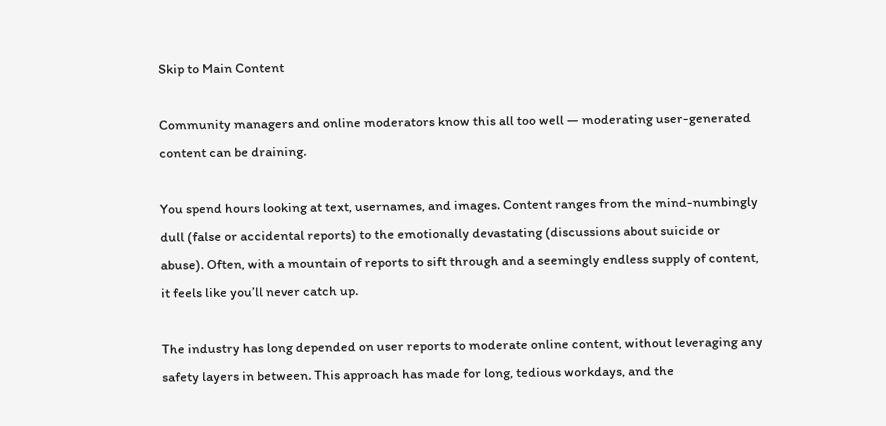Skip to Main Content

Community managers and online moderators know this all too well — moderating user-generated content can be draining.

You spend hours looking at text, usernames, and images. Content ranges from the mind-numbingly dull (false or accidental reports) to the emotionally devastating (discussions about suicide or abuse). Often, with a mountain of reports to sift through and a seemingly endless supply of content, it feels like you’ll never catch up.

The industry has long depended on user reports to moderate online content, without leveraging any safety layers in between. This approach has made for long, tedious workdays, and the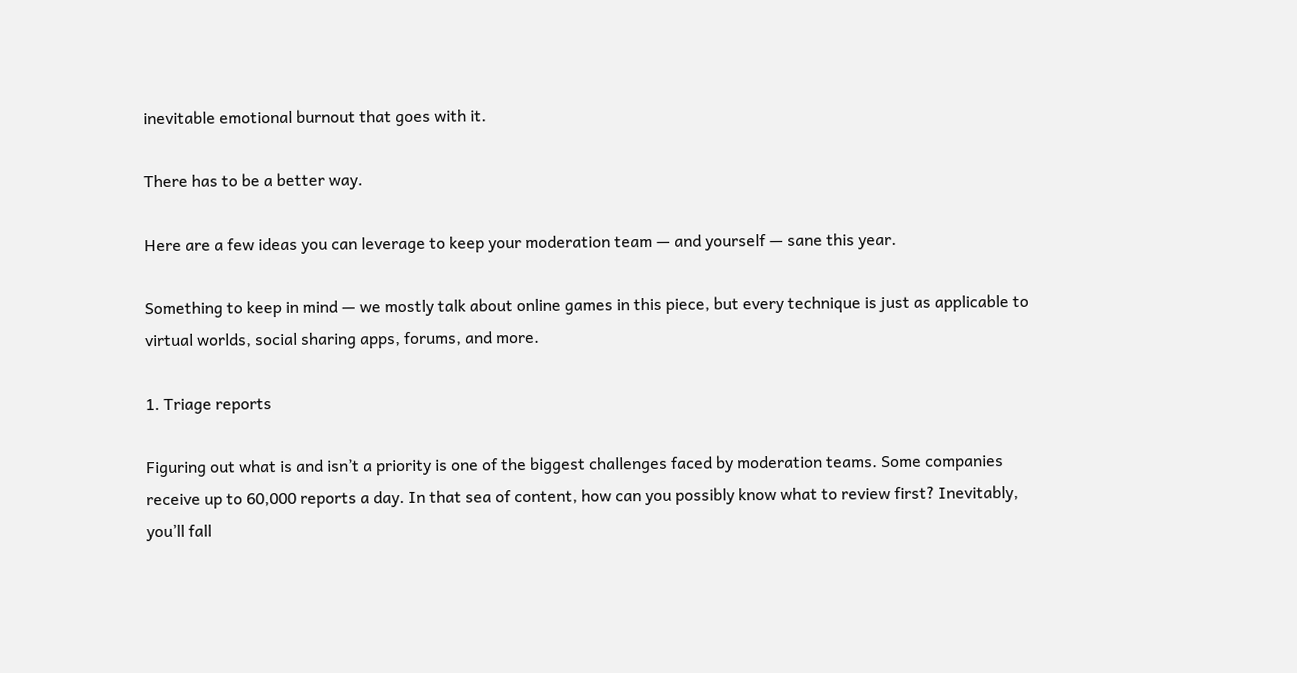inevitable emotional burnout that goes with it.

There has to be a better way.

Here are a few ideas you can leverage to keep your moderation team — and yourself — sane this year.

Something to keep in mind — we mostly talk about online games in this piece, but every technique is just as applicable to virtual worlds, social sharing apps, forums, and more.

1. Triage reports

Figuring out what is and isn’t a priority is one of the biggest challenges faced by moderation teams. Some companies receive up to 60,000 reports a day. In that sea of content, how can you possibly know what to review first? Inevitably, you’ll fall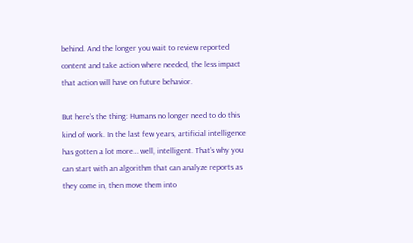behind. And the longer you wait to review reported content and take action where needed, the less impact that action will have on future behavior.

But here’s the thing: Humans no longer need to do this kind of work. In the last few years, artificial intelligence has gotten a lot more… well, intelligent. That’s why you can start with an algorithm that can analyze reports as they come in, then move them into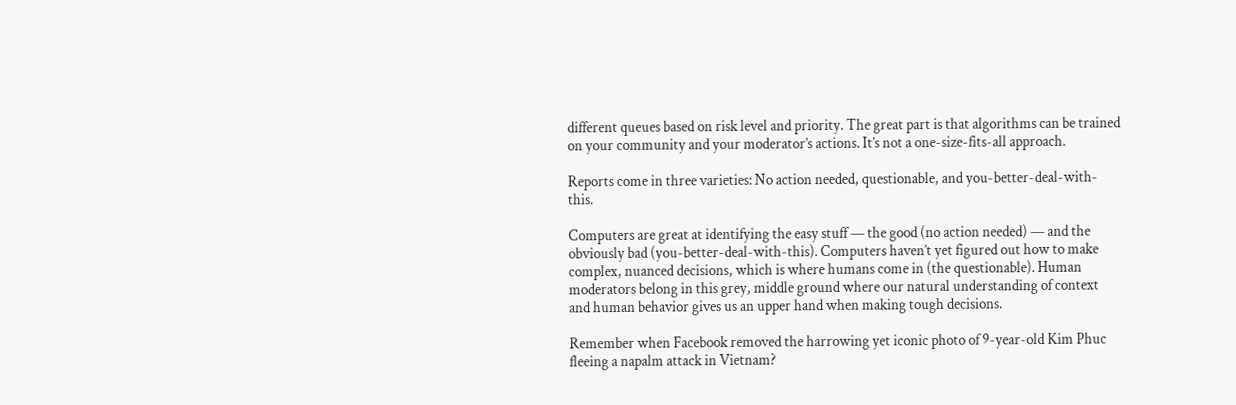different queues based on risk level and priority. The great part is that algorithms can be trained on your community and your moderator’s actions. It’s not a one-size-fits-all approach.

Reports come in three varieties: No action needed, questionable, and you-better-deal-with-this.

Computers are great at identifying the easy stuff — the good (no action needed) — and the obviously bad (you-better-deal-with-this). Computers haven’t yet figured out how to make complex, nuanced decisions, which is where humans come in (the questionable). Human moderators belong in this grey, middle ground where our natural understanding of context and human behavior gives us an upper hand when making tough decisions.

Remember when Facebook removed the harrowing yet iconic photo of 9-year-old Kim Phuc fleeing a napalm attack in Vietnam?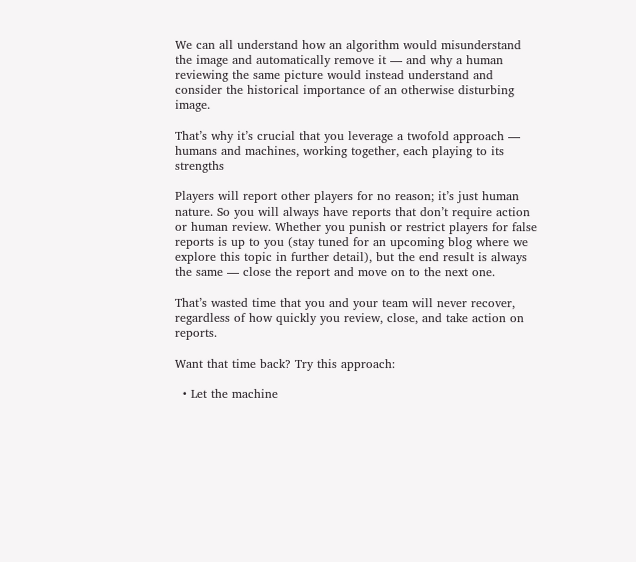We can all understand how an algorithm would misunderstand the image and automatically remove it — and why a human reviewing the same picture would instead understand and consider the historical importance of an otherwise disturbing image.

That’s why it’s crucial that you leverage a twofold approach — humans and machines, working together, each playing to its strengths

Players will report other players for no reason; it’s just human nature. So you will always have reports that don’t require action or human review. Whether you punish or restrict players for false reports is up to you (stay tuned for an upcoming blog where we explore this topic in further detail), but the end result is always the same — close the report and move on to the next one.

That’s wasted time that you and your team will never recover, regardless of how quickly you review, close, and take action on reports.

Want that time back? Try this approach:

  • Let the machine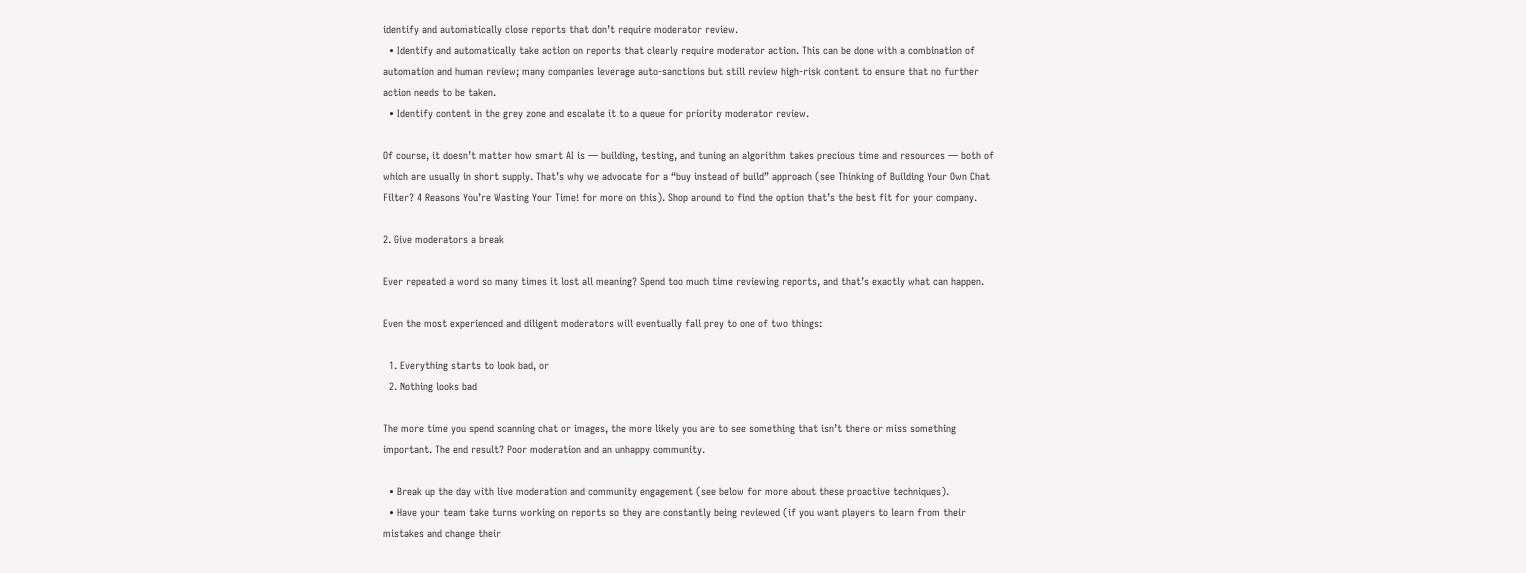identify and automatically close reports that don’t require moderator review.
  • Identify and automatically take action on reports that clearly require moderator action. This can be done with a combination of automation and human review; many companies leverage auto-sanctions but still review high-risk content to ensure that no further action needs to be taken.
  • Identify content in the grey zone and escalate it to a queue for priority moderator review.

Of course, it doesn’t matter how smart AI is — building, testing, and tuning an algorithm takes precious time and resources — both of which are usually in short supply. That’s why we advocate for a “buy instead of build” approach (see Thinking of Building Your Own Chat Filter? 4 Reasons You’re Wasting Your Time! for more on this). Shop around to find the option that’s the best fit for your company.

2. Give moderators a break

Ever repeated a word so many times it lost all meaning? Spend too much time reviewing reports, and that’s exactly what can happen.

Even the most experienced and diligent moderators will eventually fall prey to one of two things:

  1. Everything starts to look bad, or
  2. Nothing looks bad

The more time you spend scanning chat or images, the more likely you are to see something that isn’t there or miss something important. The end result? Poor moderation and an unhappy community.

  • Break up the day with live moderation and community engagement (see below for more about these proactive techniques).
  • Have your team take turns working on reports so they are constantly being reviewed (if you want players to learn from their mistakes and change their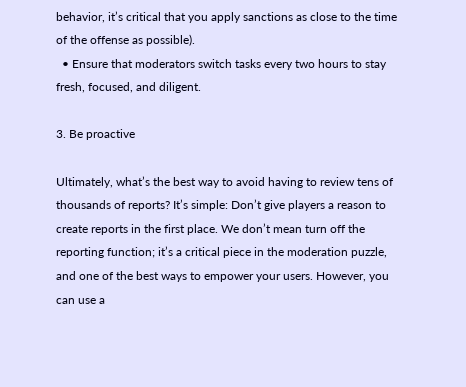behavior, it’s critical that you apply sanctions as close to the time of the offense as possible).
  • Ensure that moderators switch tasks every two hours to stay fresh, focused, and diligent.

3. Be proactive

Ultimately, what’s the best way to avoid having to review tens of thousands of reports? It’s simple: Don’t give players a reason to create reports in the first place. We don’t mean turn off the reporting function; it’s a critical piece in the moderation puzzle, and one of the best ways to empower your users. However, you can use a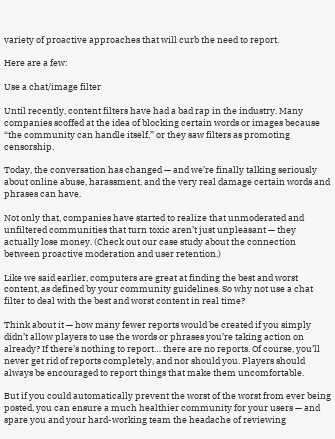variety of proactive approaches that will curb the need to report.

Here are a few:

Use a chat/image filter

Until recently, content filters have had a bad rap in the industry. Many companies scoffed at the idea of blocking certain words or images because “the community can handle itself,” or they saw filters as promoting censorship.

Today, the conversation has changed — and we’re finally talking seriously about online abuse, harassment, and the very real damage certain words and phrases can have.

Not only that, companies have started to realize that unmoderated and unfiltered communities that turn toxic aren’t just unpleasant — they actually lose money. (Check out our case study about the connection between proactive moderation and user retention.)

Like we said earlier, computers are great at finding the best and worst content, as defined by your community guidelines. So why not use a chat filter to deal with the best and worst content in real time?

Think about it — how many fewer reports would be created if you simply didn’t allow players to use the words or phrases you’re taking action on already? If there’s nothing to report… there are no reports. Of course, you’ll never get rid of reports completely, and nor should you. Players should always be encouraged to report things that make them uncomfortable.

But if you could automatically prevent the worst of the worst from ever being posted, you can ensure a much healthier community for your users — and spare you and your hard-working team the headache of reviewing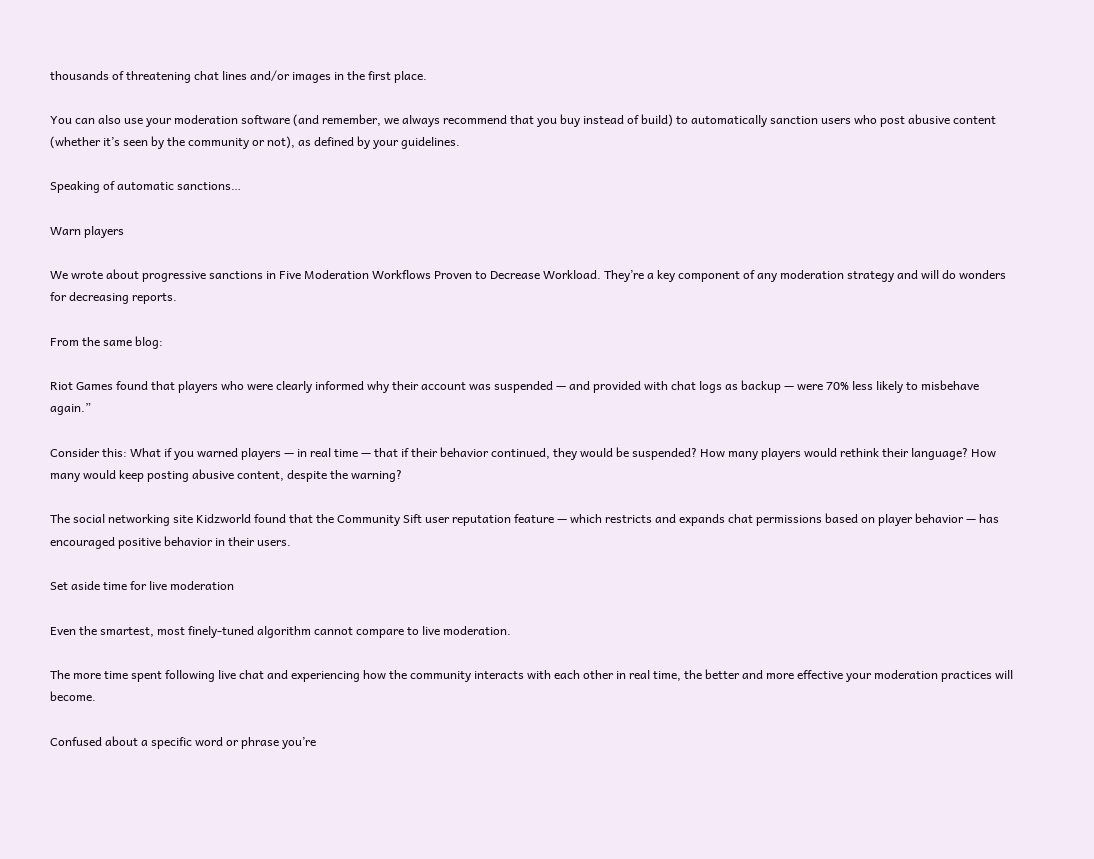thousands of threatening chat lines and/or images in the first place.

You can also use your moderation software (and remember, we always recommend that you buy instead of build) to automatically sanction users who post abusive content (whether it’s seen by the community or not), as defined by your guidelines.

Speaking of automatic sanctions…

Warn players

We wrote about progressive sanctions in Five Moderation Workflows Proven to Decrease Workload. They’re a key component of any moderation strategy and will do wonders for decreasing reports.

From the same blog:

Riot Games found that players who were clearly informed why their account was suspended — and provided with chat logs as backup — were 70% less likely to misbehave again.”

Consider this: What if you warned players — in real time — that if their behavior continued, they would be suspended? How many players would rethink their language? How many would keep posting abusive content, despite the warning?

The social networking site Kidzworld found that the Community Sift user reputation feature — which restricts and expands chat permissions based on player behavior — has encouraged positive behavior in their users.

Set aside time for live moderation

Even the smartest, most finely-tuned algorithm cannot compare to live moderation.

The more time spent following live chat and experiencing how the community interacts with each other in real time, the better and more effective your moderation practices will become.

Confused about a specific word or phrase you’re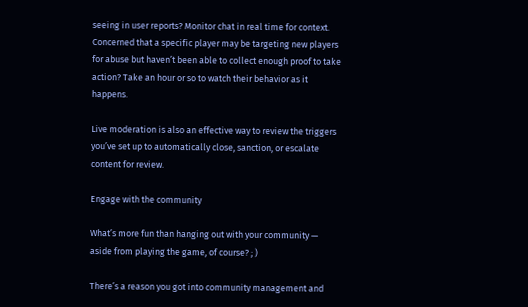seeing in user reports? Monitor chat in real time for context. Concerned that a specific player may be targeting new players for abuse but haven’t been able to collect enough proof to take action? Take an hour or so to watch their behavior as it happens.

Live moderation is also an effective way to review the triggers you’ve set up to automatically close, sanction, or escalate content for review.

Engage with the community

What’s more fun than hanging out with your community — aside from playing the game, of course? ; )

There’s a reason you got into community management and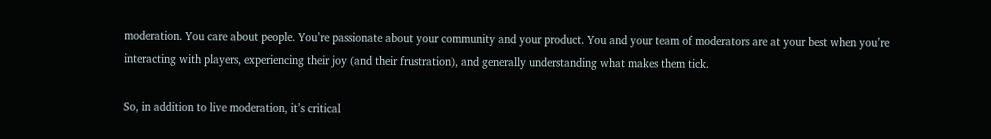moderation. You care about people. You’re passionate about your community and your product. You and your team of moderators are at your best when you’re interacting with players, experiencing their joy (and their frustration), and generally understanding what makes them tick.

So, in addition to live moderation, it’s critical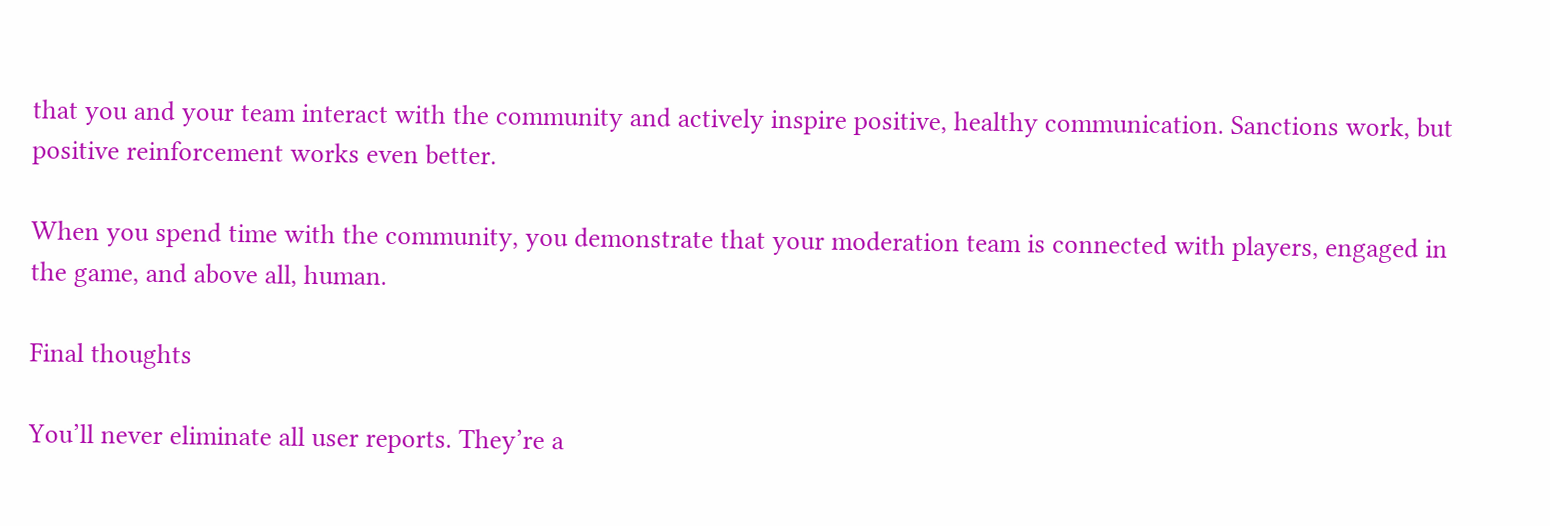that you and your team interact with the community and actively inspire positive, healthy communication. Sanctions work, but positive reinforcement works even better.

When you spend time with the community, you demonstrate that your moderation team is connected with players, engaged in the game, and above all, human.

Final thoughts

You’ll never eliminate all user reports. They’re a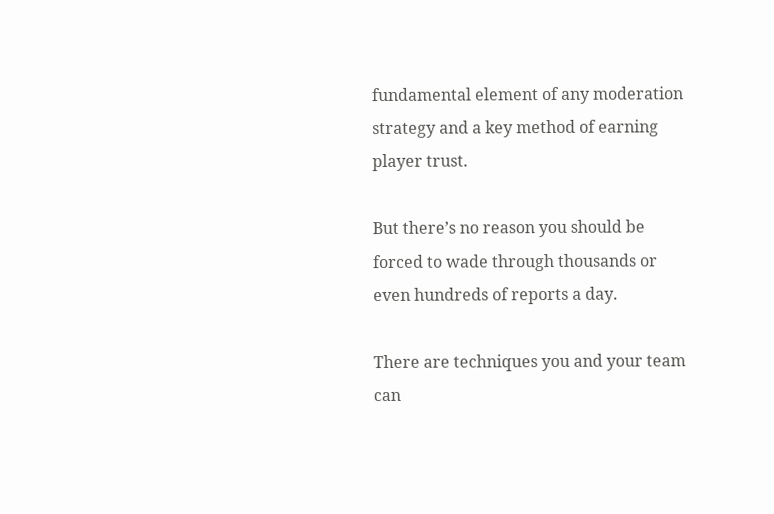fundamental element of any moderation strategy and a key method of earning player trust.

But there’s no reason you should be forced to wade through thousands or even hundreds of reports a day.

There are techniques you and your team can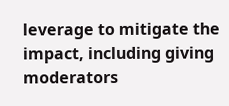leverage to mitigate the impact, including giving moderators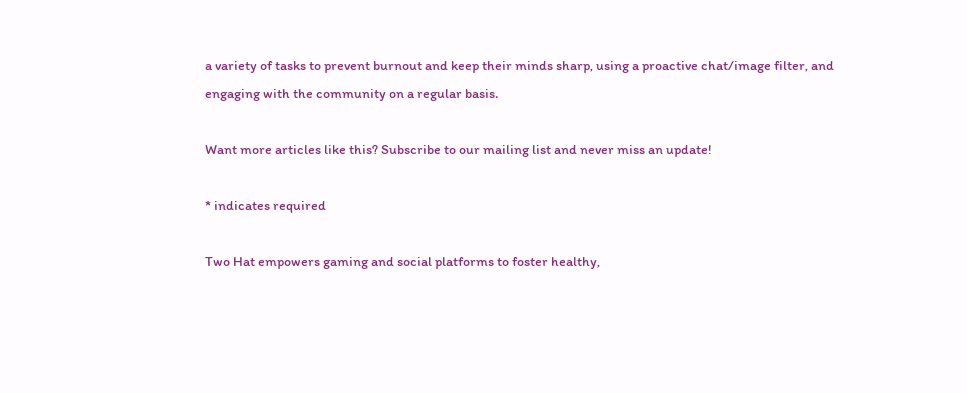a variety of tasks to prevent burnout and keep their minds sharp, using a proactive chat/image filter, and engaging with the community on a regular basis.

Want more articles like this? Subscribe to our mailing list and never miss an update!

* indicates required

Two Hat empowers gaming and social platforms to foster healthy,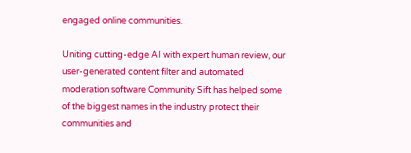engaged online communities.

Uniting cutting-edge AI with expert human review, our user-generated content filter and automated moderation software Community Sift has helped some of the biggest names in the industry protect their communities and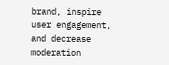brand, inspire user engagement, and decrease moderation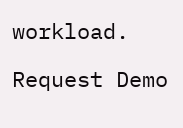workload.

Request Demo